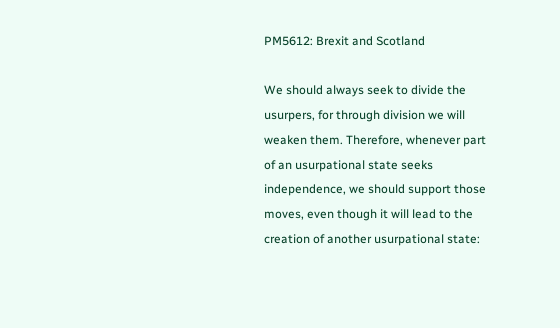PM5612: Brexit and Scotland

We should always seek to divide the usurpers, for through division we will weaken them. Therefore, whenever part of an usurpational state seeks independence, we should support those moves, even though it will lead to the creation of another usurpational state: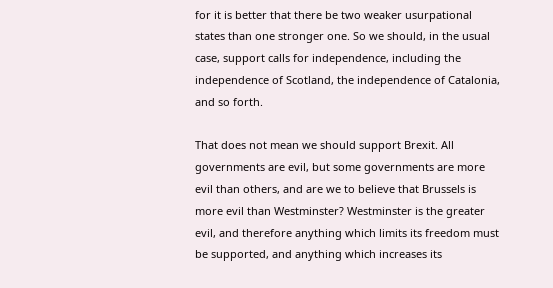for it is better that there be two weaker usurpational states than one stronger one. So we should, in the usual case, support calls for independence, including the independence of Scotland, the independence of Catalonia, and so forth.

That does not mean we should support Brexit. All governments are evil, but some governments are more evil than others, and are we to believe that Brussels is more evil than Westminster? Westminster is the greater evil, and therefore anything which limits its freedom must be supported, and anything which increases its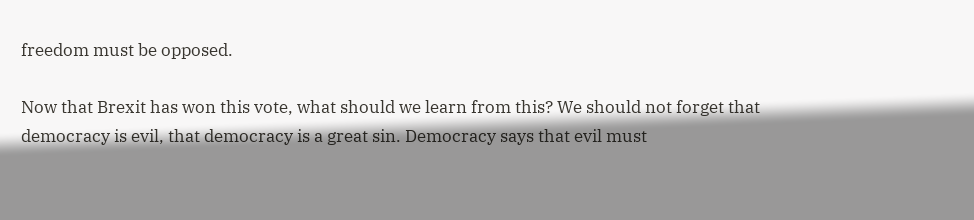freedom must be opposed.

Now that Brexit has won this vote, what should we learn from this? We should not forget that democracy is evil, that democracy is a great sin. Democracy says that evil must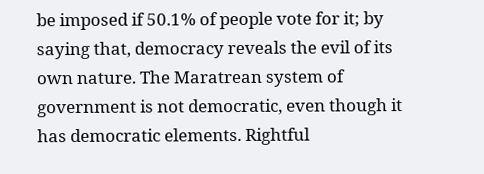be imposed if 50.1% of people vote for it; by saying that, democracy reveals the evil of its own nature. The Maratrean system of government is not democratic, even though it has democratic elements. Rightful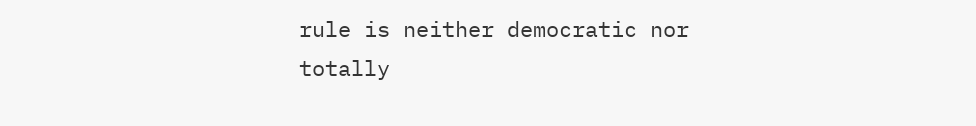rule is neither democratic nor totally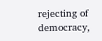rejecting of democracy,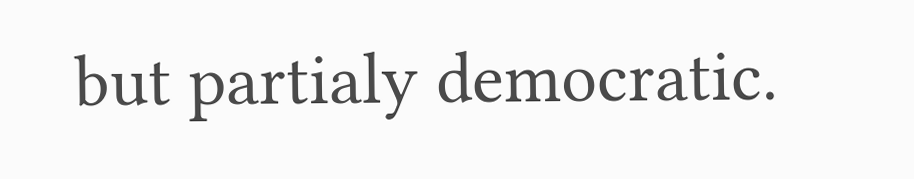but partialy democratic.